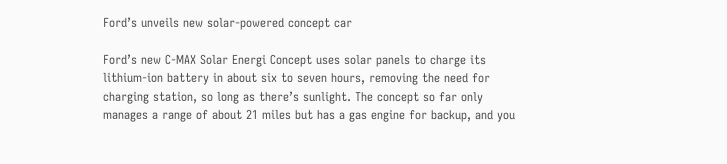Ford’s unveils new solar-powered concept car

Ford’s new C-MAX Solar Energi Concept uses solar panels to charge its lithium-ion battery in about six to seven hours, removing the need for charging station, so long as there’s sunlight. The concept so far only manages a range of about 21 miles but has a gas engine for backup, and you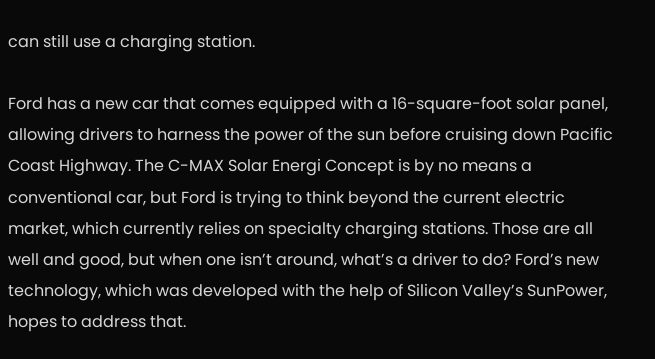can still use a charging station.

Ford has a new car that comes equipped with a 16-square-foot solar panel, allowing drivers to harness the power of the sun before cruising down Pacific Coast Highway. The C-MAX Solar Energi Concept is by no means a conventional car, but Ford is trying to think beyond the current electric market, which currently relies on specialty charging stations. Those are all well and good, but when one isn’t around, what’s a driver to do? Ford’s new technology, which was developed with the help of Silicon Valley’s SunPower, hopes to address that.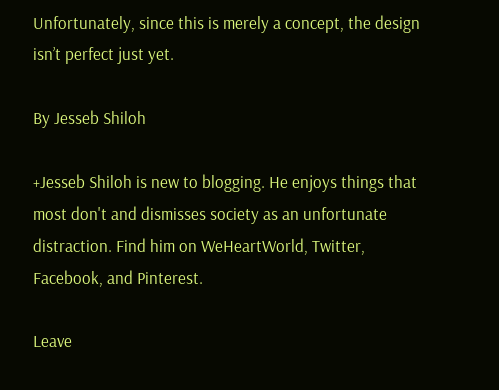Unfortunately, since this is merely a concept, the design isn’t perfect just yet.

By Jesseb Shiloh

+Jesseb Shiloh is new to blogging. He enjoys things that most don't and dismisses society as an unfortunate distraction. Find him on WeHeartWorld, Twitter, Facebook, and Pinterest.

Leave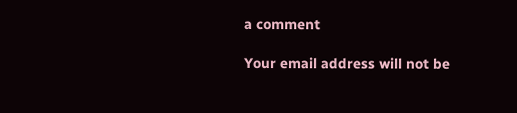a comment

Your email address will not be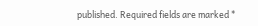published. Required fields are marked *